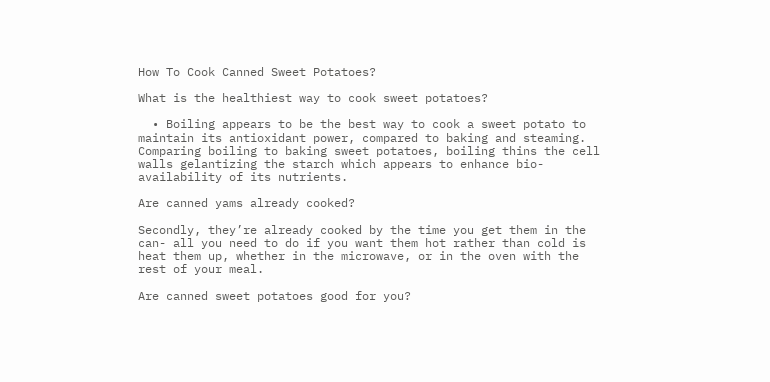How To Cook Canned Sweet Potatoes?

What is the healthiest way to cook sweet potatoes?

  • Boiling appears to be the best way to cook a sweet potato to maintain its antioxidant power, compared to baking and steaming. Comparing boiling to baking sweet potatoes, boiling thins the cell walls gelantizing the starch which appears to enhance bio-availability of its nutrients.

Are canned yams already cooked?

Secondly, they’re already cooked by the time you get them in the can- all you need to do if you want them hot rather than cold is heat them up, whether in the microwave, or in the oven with the rest of your meal.

Are canned sweet potatoes good for you?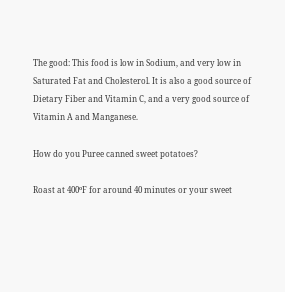The good: This food is low in Sodium, and very low in Saturated Fat and Cholesterol. It is also a good source of Dietary Fiber and Vitamin C, and a very good source of Vitamin A and Manganese.

How do you Puree canned sweet potatoes?

Roast at 400ºF for around 40 minutes or your sweet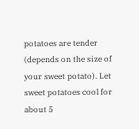potatoes are tender (depends on the size of your sweet potato). Let sweet potatoes cool for about 5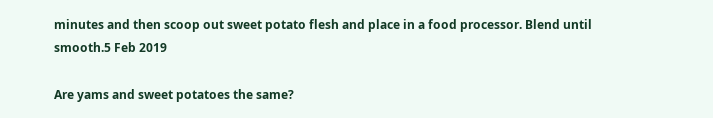minutes and then scoop out sweet potato flesh and place in a food processor. Blend until smooth.5 Feb 2019

Are yams and sweet potatoes the same?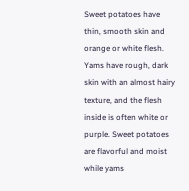Sweet potatoes have thin, smooth skin and orange or white flesh. Yams have rough, dark skin with an almost hairy texture, and the flesh inside is often white or purple. Sweet potatoes are flavorful and moist while yams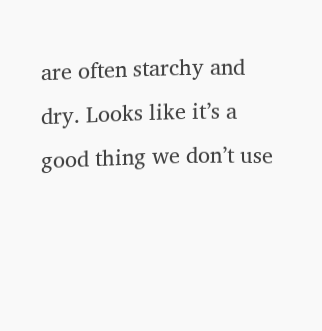are often starchy and dry. Looks like it’s a good thing we don’t use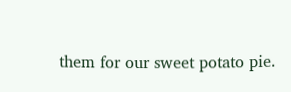them for our sweet potato pie.